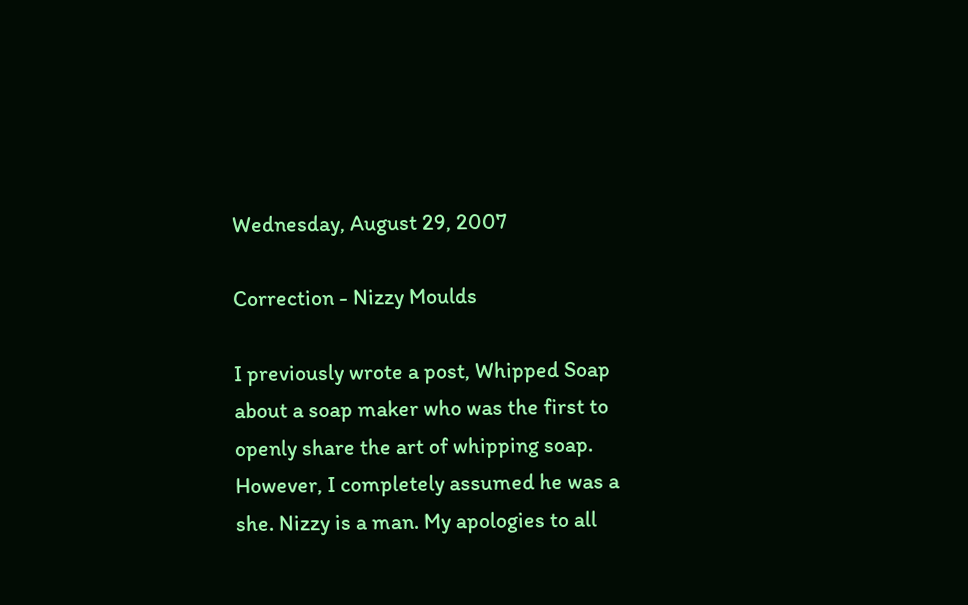Wednesday, August 29, 2007

Correction - Nizzy Moulds

I previously wrote a post, Whipped Soap about a soap maker who was the first to openly share the art of whipping soap. However, I completely assumed he was a she. Nizzy is a man. My apologies to all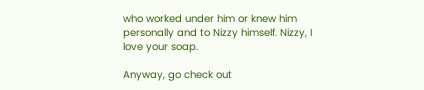who worked under him or knew him personally and to Nizzy himself. Nizzy, I love your soap.

Anyway, go check out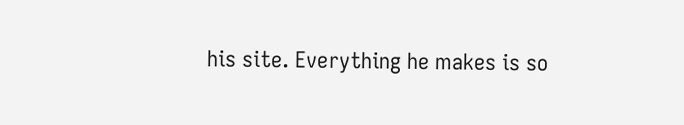his site. Everything he makes is so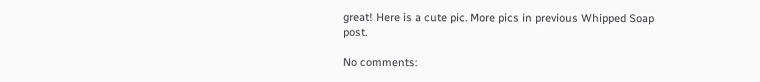great! Here is a cute pic. More pics in previous Whipped Soap post.

No comments: